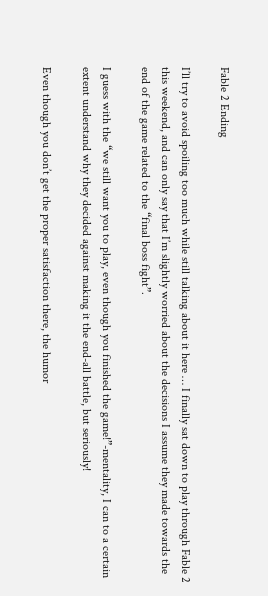Fable 2 Ending

I’ll try to avoid spoiling too much while still talking about it here … I finally sat down to play through Fable 2 this weekend, and can only say that I’m slightly worried about the decisions I assume they made towards the end of the game related to the “final boss fight”.

I guess with the “we still want you to play, even though you finished the game!”-mentality, I can to a certain extent understand why they decided against making it the end-all battle, but seriously!

Even though you don’t get the proper satisfaction there, the humor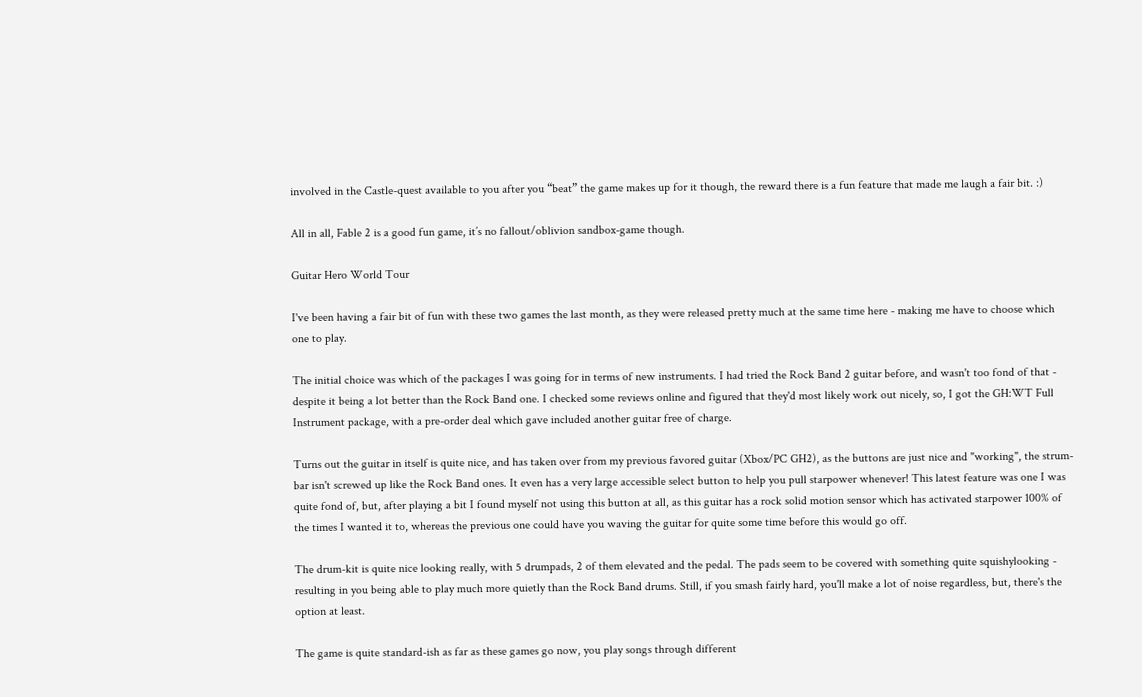involved in the Castle-quest available to you after you “beat” the game makes up for it though, the reward there is a fun feature that made me laugh a fair bit. :)

All in all, Fable 2 is a good fun game, it’s no fallout/oblivion sandbox-game though.

Guitar Hero World Tour

I've been having a fair bit of fun with these two games the last month, as they were released pretty much at the same time here - making me have to choose which one to play.

The initial choice was which of the packages I was going for in terms of new instruments. I had tried the Rock Band 2 guitar before, and wasn't too fond of that - despite it being a lot better than the Rock Band one. I checked some reviews online and figured that they'd most likely work out nicely, so, I got the GH:WT Full Instrument package, with a pre-order deal which gave included another guitar free of charge.

Turns out the guitar in itself is quite nice, and has taken over from my previous favored guitar (Xbox/PC GH2), as the buttons are just nice and "working", the strum-bar isn't screwed up like the Rock Band ones. It even has a very large accessible select button to help you pull starpower whenever! This latest feature was one I was quite fond of, but, after playing a bit I found myself not using this button at all, as this guitar has a rock solid motion sensor which has activated starpower 100% of the times I wanted it to, whereas the previous one could have you waving the guitar for quite some time before this would go off.

The drum-kit is quite nice looking really, with 5 drumpads, 2 of them elevated and the pedal. The pads seem to be covered with something quite squishylooking - resulting in you being able to play much more quietly than the Rock Band drums. Still, if you smash fairly hard, you'll make a lot of noise regardless, but, there's the option at least.

The game is quite standard-ish as far as these games go now, you play songs through different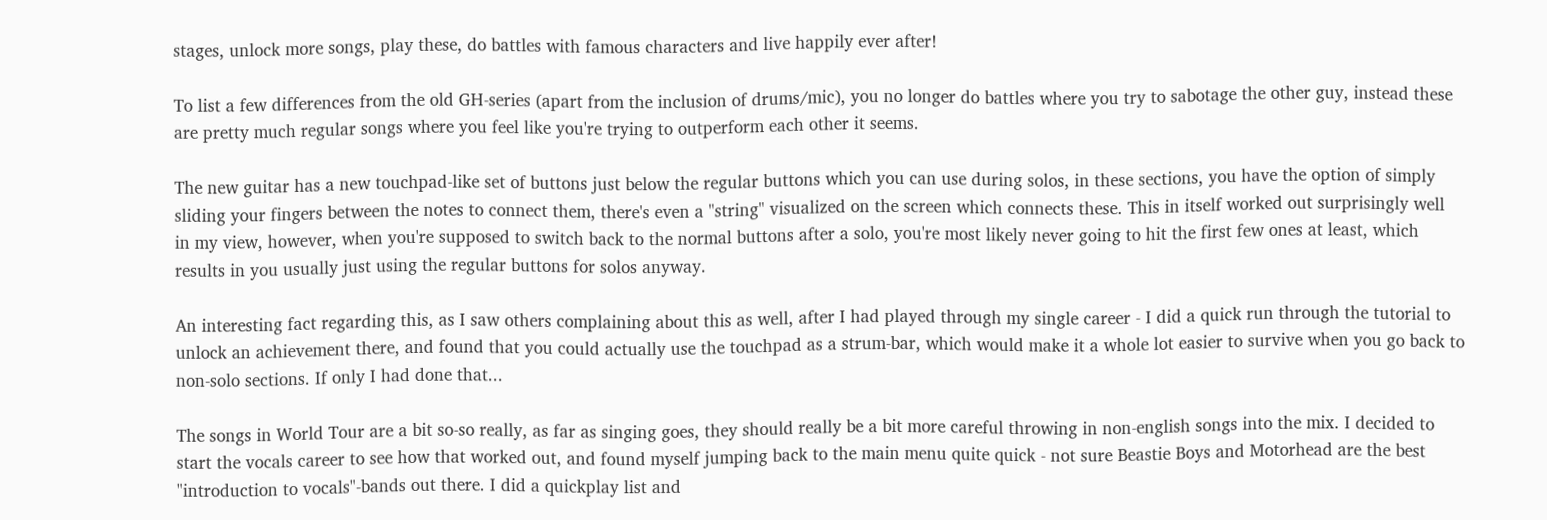stages, unlock more songs, play these, do battles with famous characters and live happily ever after!

To list a few differences from the old GH-series (apart from the inclusion of drums/mic), you no longer do battles where you try to sabotage the other guy, instead these are pretty much regular songs where you feel like you're trying to outperform each other it seems.

The new guitar has a new touchpad-like set of buttons just below the regular buttons which you can use during solos, in these sections, you have the option of simply sliding your fingers between the notes to connect them, there's even a "string" visualized on the screen which connects these. This in itself worked out surprisingly well in my view, however, when you're supposed to switch back to the normal buttons after a solo, you're most likely never going to hit the first few ones at least, which results in you usually just using the regular buttons for solos anyway.

An interesting fact regarding this, as I saw others complaining about this as well, after I had played through my single career - I did a quick run through the tutorial to unlock an achievement there, and found that you could actually use the touchpad as a strum-bar, which would make it a whole lot easier to survive when you go back to non-solo sections. If only I had done that...

The songs in World Tour are a bit so-so really, as far as singing goes, they should really be a bit more careful throwing in non-english songs into the mix. I decided to start the vocals career to see how that worked out, and found myself jumping back to the main menu quite quick - not sure Beastie Boys and Motorhead are the best "introduction to vocals"-bands out there. I did a quickplay list and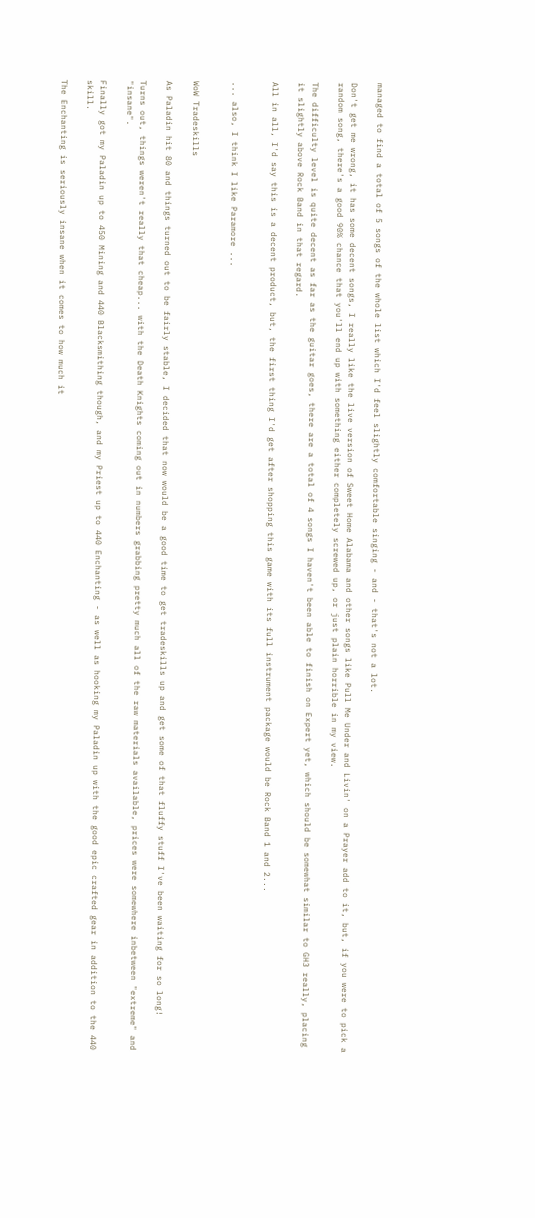managed to find a total of 5 songs of the whole list which I'd feel slightly comfortable singing - and - that's not a lot.

Don't get me wrong, it has some decent songs, I really like the live version of Sweet Home Alabama and other songs like Pull Me Under and Livin' on a Prayer add to it, but, if you were to pick a random song, there's a good 90% chance that you'll end up with something either completely screwed up, or just plain horrible in my view.

The difficulty level is quite decent as far as the guitar goes, there are a total of 4 songs I haven't been able to finish on Expert yet, which should be somewhat similar to GH3 really, placing it slightly above Rock Band in that regard.

All in all, I'd say this is a decent product, but, the first thing I'd get after shopping this game with its full instrument package would be Rock Band 1 and 2...


... also, I think I like Paramore ...


WoW Tradeskills

As Paladin hit 80 and things turned out to be fairly stable, I decided that now would be a good time to get tradeskills up and get some of that fluffy stuff I've been waiting for so long!

Turns out, things weren't really that cheap... with the Death Knights coming out in numbers grabbing pretty much all of the raw materials available, prices were somewhere inbetween "extreme" and "insane".

Finally got my Paladin up to 450 Mining and 440 Blacksmithing though, and my Priest up to 440 Enchanting - as well as hooking my Paladin up with the good epic crafted gear in addition to the 440 skill.

The Enchanting is seriously insane when it comes to how much it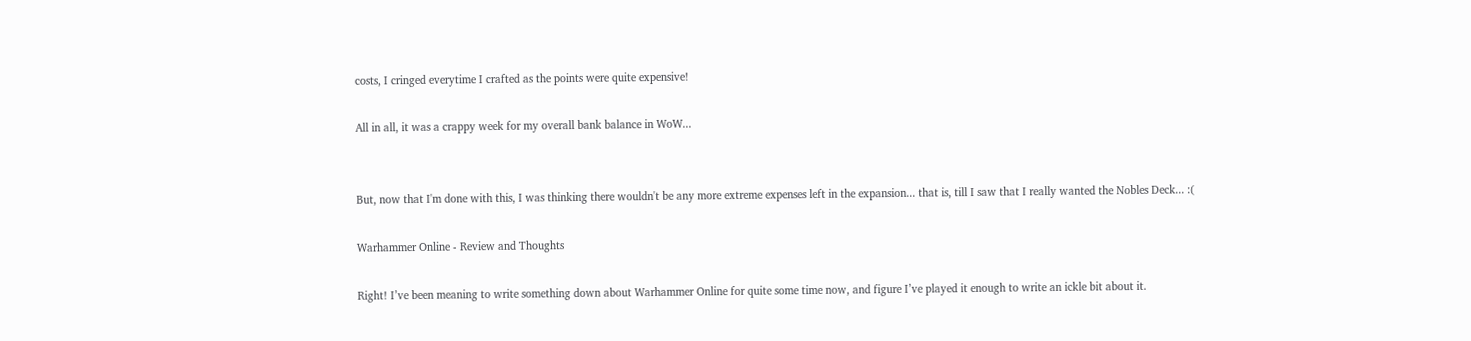costs, I cringed everytime I crafted as the points were quite expensive!

All in all, it was a crappy week for my overall bank balance in WoW...


But, now that I'm done with this, I was thinking there wouldn't be any more extreme expenses left in the expansion... that is, till I saw that I really wanted the Nobles Deck... :(

Warhammer Online - Review and Thoughts

Right! I’ve been meaning to write something down about Warhammer Online for quite some time now, and figure I’ve played it enough to write an ickle bit about it.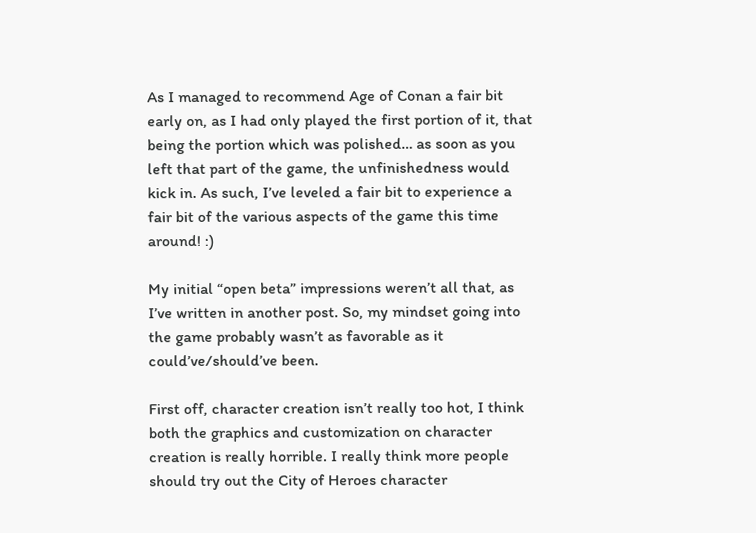As I managed to recommend Age of Conan a fair bit early on, as I had only played the first portion of it, that being the portion which was polished… as soon as you left that part of the game, the unfinishedness would kick in. As such, I’ve leveled a fair bit to experience a fair bit of the various aspects of the game this time around! :)

My initial “open beta” impressions weren’t all that, as I’ve written in another post. So, my mindset going into the game probably wasn’t as favorable as it could’ve/should’ve been.

First off, character creation isn’t really too hot, I think both the graphics and customization on character creation is really horrible. I really think more people should try out the City of Heroes character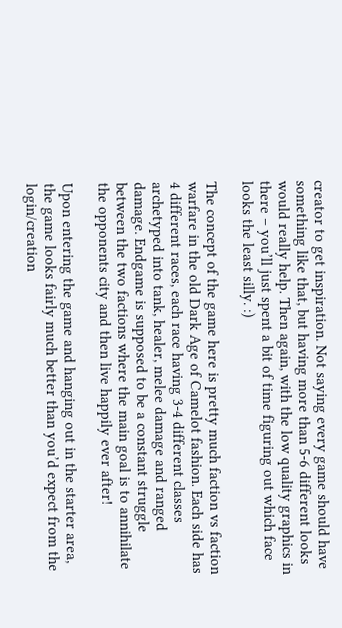creator to get inspiration. Not saying every game should have something like that, but having more than 5-6 different looks would really help. Then again, with the low quality graphics in there – you’ll just spent a bit of time figuring out which face looks the least silly. :)

The concept of the game here is pretty much faction vs faction warfare in the old Dark Age of Camelot fashion. Each side has 4 different races, each race having 3-4 different classes archetyped into tank, healer, melee damage and ranged damage. Endgame is supposed to be a constant struggle between the two factions where the main goal is to annihilate the opponents city and then live happily ever after!

Upon entering the game and hanging out in the starter area, the game looks fairly much better than you’d expect from the login/creation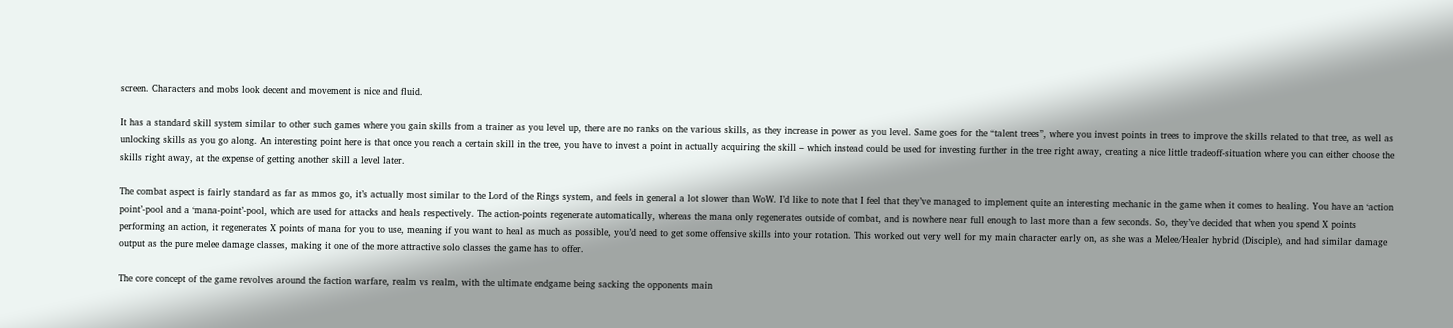screen. Characters and mobs look decent and movement is nice and fluid.

It has a standard skill system similar to other such games where you gain skills from a trainer as you level up, there are no ranks on the various skills, as they increase in power as you level. Same goes for the “talent trees”, where you invest points in trees to improve the skills related to that tree, as well as unlocking skills as you go along. An interesting point here is that once you reach a certain skill in the tree, you have to invest a point in actually acquiring the skill – which instead could be used for investing further in the tree right away, creating a nice little tradeoff-situation where you can either choose the skills right away, at the expense of getting another skill a level later.

The combat aspect is fairly standard as far as mmos go, it’s actually most similar to the Lord of the Rings system, and feels in general a lot slower than WoW. I’d like to note that I feel that they’ve managed to implement quite an interesting mechanic in the game when it comes to healing. You have an ‘action point’-pool and a ‘mana-point’-pool, which are used for attacks and heals respectively. The action-points regenerate automatically, whereas the mana only regenerates outside of combat, and is nowhere near full enough to last more than a few seconds. So, they’ve decided that when you spend X points performing an action, it regenerates X points of mana for you to use, meaning if you want to heal as much as possible, you’d need to get some offensive skills into your rotation. This worked out very well for my main character early on, as she was a Melee/Healer hybrid (Disciple), and had similar damage output as the pure melee damage classes, making it one of the more attractive solo classes the game has to offer.

The core concept of the game revolves around the faction warfare, realm vs realm, with the ultimate endgame being sacking the opponents main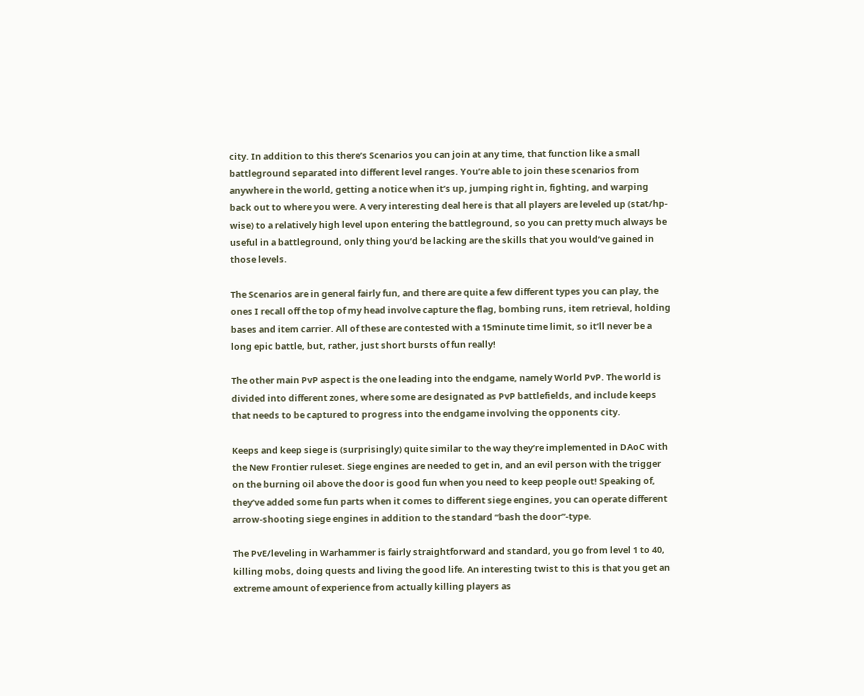city. In addition to this there’s Scenarios you can join at any time, that function like a small battleground separated into different level ranges. You’re able to join these scenarios from anywhere in the world, getting a notice when it’s up, jumping right in, fighting, and warping back out to where you were. A very interesting deal here is that all players are leveled up (stat/hp-wise) to a relatively high level upon entering the battleground, so you can pretty much always be useful in a battleground, only thing you’d be lacking are the skills that you would’ve gained in those levels.

The Scenarios are in general fairly fun, and there are quite a few different types you can play, the ones I recall off the top of my head involve capture the flag, bombing runs, item retrieval, holding bases and item carrier. All of these are contested with a 15minute time limit, so it’ll never be a long epic battle, but, rather, just short bursts of fun really!

The other main PvP aspect is the one leading into the endgame, namely World PvP. The world is divided into different zones, where some are designated as PvP battlefields, and include keeps that needs to be captured to progress into the endgame involving the opponents city.

Keeps and keep siege is (surprisingly) quite similar to the way they’re implemented in DAoC with the New Frontier ruleset. Siege engines are needed to get in, and an evil person with the trigger on the burning oil above the door is good fun when you need to keep people out! Speaking of, they’ve added some fun parts when it comes to different siege engines, you can operate different arrow-shooting siege engines in addition to the standard “bash the door”-type.

The PvE/leveling in Warhammer is fairly straightforward and standard, you go from level 1 to 40, killing mobs, doing quests and living the good life. An interesting twist to this is that you get an extreme amount of experience from actually killing players as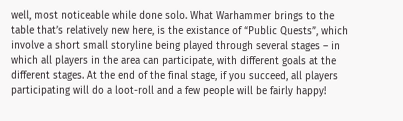well, most noticeable while done solo. What Warhammer brings to the table that’s relatively new here, is the existance of “Public Quests”, which involve a short small storyline being played through several stages – in which all players in the area can participate, with different goals at the different stages. At the end of the final stage, if you succeed, all players participating will do a loot-roll and a few people will be fairly happy!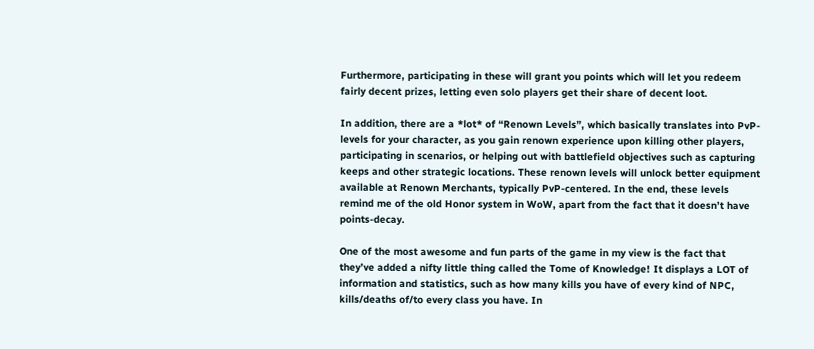Furthermore, participating in these will grant you points which will let you redeem fairly decent prizes, letting even solo players get their share of decent loot.

In addition, there are a *lot* of “Renown Levels”, which basically translates into PvP-levels for your character, as you gain renown experience upon killing other players, participating in scenarios, or helping out with battlefield objectives such as capturing keeps and other strategic locations. These renown levels will unlock better equipment available at Renown Merchants, typically PvP-centered. In the end, these levels remind me of the old Honor system in WoW, apart from the fact that it doesn’t have points-decay.

One of the most awesome and fun parts of the game in my view is the fact that they’ve added a nifty little thing called the Tome of Knowledge! It displays a LOT of information and statistics, such as how many kills you have of every kind of NPC, kills/deaths of/to every class you have. In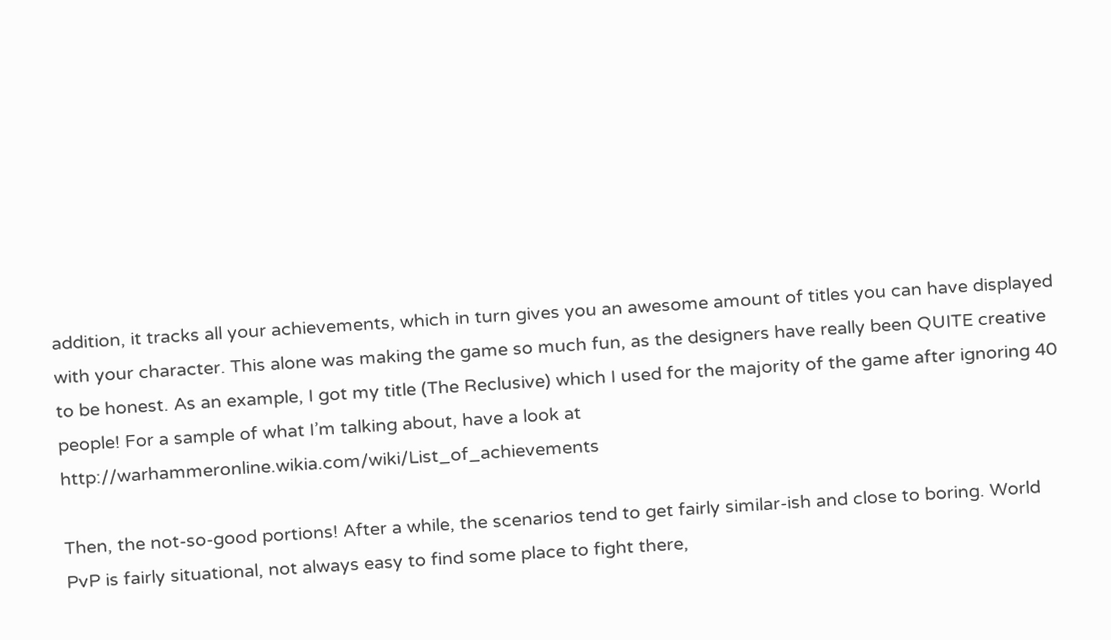addition, it tracks all your achievements, which in turn gives you an awesome amount of titles you can have displayed with your character. This alone was making the game so much fun, as the designers have really been QUITE creative to be honest. As an example, I got my title (The Reclusive) which I used for the majority of the game after ignoring 40 people! For a sample of what I’m talking about, have a look at http://warhammeronline.wikia.com/wiki/List_of_achievements

Then, the not-so-good portions! After a while, the scenarios tend to get fairly similar-ish and close to boring. World PvP is fairly situational, not always easy to find some place to fight there,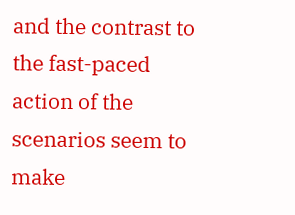and the contrast to the fast-paced action of the scenarios seem to make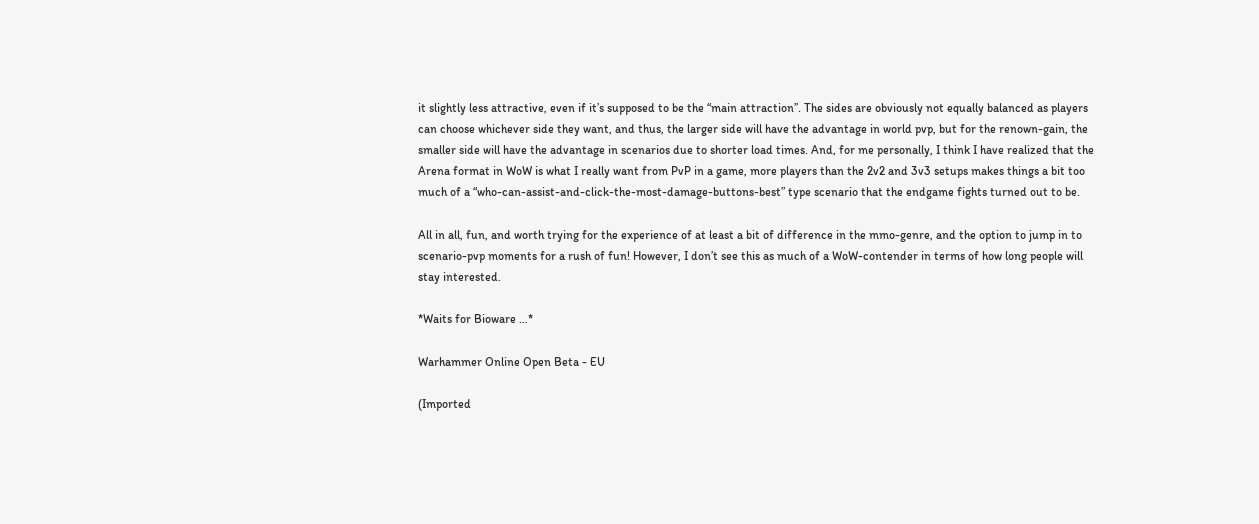it slightly less attractive, even if it’s supposed to be the “main attraction”. The sides are obviously not equally balanced as players can choose whichever side they want, and thus, the larger side will have the advantage in world pvp, but for the renown-gain, the smaller side will have the advantage in scenarios due to shorter load times. And, for me personally, I think I have realized that the Arena format in WoW is what I really want from PvP in a game, more players than the 2v2 and 3v3 setups makes things a bit too much of a “who-can-assist-and-click-the-most-damage-buttons-best” type scenario that the endgame fights turned out to be.

All in all, fun, and worth trying for the experience of at least a bit of difference in the mmo-genre, and the option to jump in to scenario-pvp moments for a rush of fun! However, I don’t see this as much of a WoW-contender in terms of how long people will stay interested.

*Waits for Bioware …*

Warhammer Online Open Beta - EU

(Imported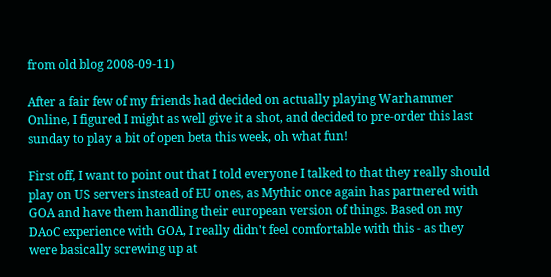from old blog 2008-09-11)

After a fair few of my friends had decided on actually playing Warhammer Online, I figured I might as well give it a shot, and decided to pre-order this last sunday to play a bit of open beta this week, oh what fun!

First off, I want to point out that I told everyone I talked to that they really should play on US servers instead of EU ones, as Mythic once again has partnered with GOA and have them handling their european version of things. Based on my DAoC experience with GOA, I really didn't feel comfortable with this - as they were basically screwing up at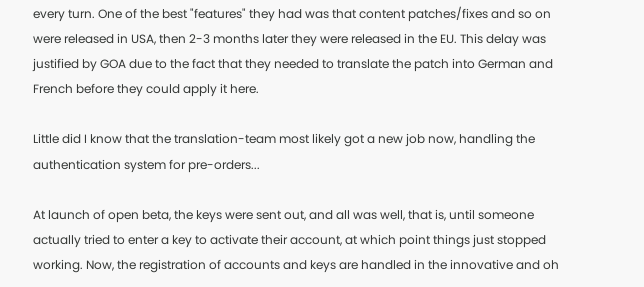every turn. One of the best "features" they had was that content patches/fixes and so on were released in USA, then 2-3 months later they were released in the EU. This delay was justified by GOA due to the fact that they needed to translate the patch into German and French before they could apply it here.

Little did I know that the translation-team most likely got a new job now, handling the authentication system for pre-orders...

At launch of open beta, the keys were sent out, and all was well, that is, until someone actually tried to enter a key to activate their account, at which point things just stopped working. Now, the registration of accounts and keys are handled in the innovative and oh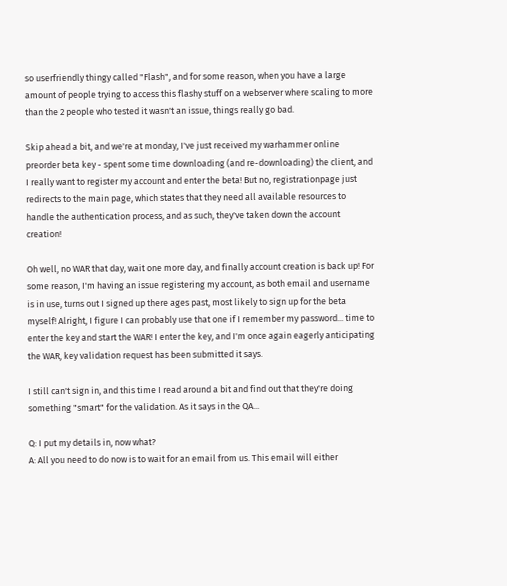so userfriendly thingy called "Flash", and for some reason, when you have a large amount of people trying to access this flashy stuff on a webserver where scaling to more than the 2 people who tested it wasn't an issue, things really go bad.

Skip ahead a bit, and we're at monday, I've just received my warhammer online preorder beta key - spent some time downloading (and re-downloading) the client, and I really want to register my account and enter the beta! But no, registrationpage just redirects to the main page, which states that they need all available resources to handle the authentication process, and as such, they've taken down the account creation!

Oh well, no WAR that day, wait one more day, and finally account creation is back up! For some reason, I'm having an issue registering my account, as both email and username is in use, turns out I signed up there ages past, most likely to sign up for the beta myself! Alright, I figure I can probably use that one if I remember my password... time to enter the key and start the WAR! I enter the key, and I'm once again eagerly anticipating the WAR, key validation request has been submitted it says.

I still can't sign in, and this time I read around a bit and find out that they're doing something "smart" for the validation. As it says in the QA...

Q: I put my details in, now what?
A: All you need to do now is to wait for an email from us. This email will either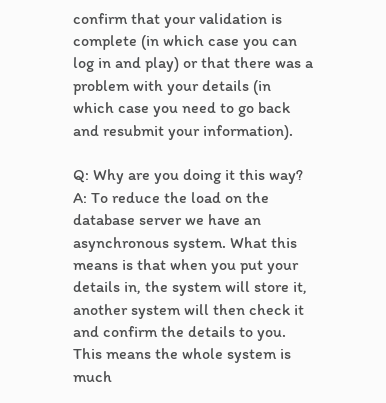confirm that your validation is complete (in which case you can log in and play) or that there was a problem with your details (in which case you need to go back and resubmit your information).

Q: Why are you doing it this way?
A: To reduce the load on the database server we have an asynchronous system. What this means is that when you put your details in, the system will store it, another system will then check it and confirm the details to you. This means the whole system is much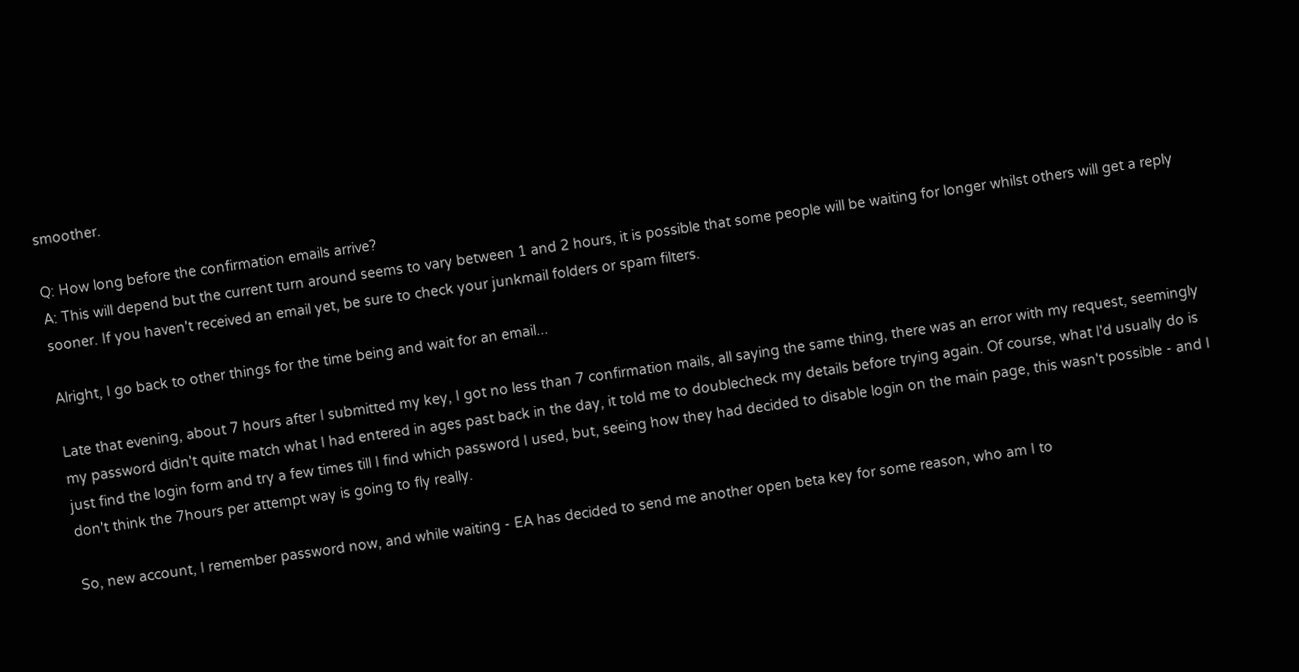smoother.

Q: How long before the confirmation emails arrive?
A: This will depend but the current turn around seems to vary between 1 and 2 hours, it is possible that some people will be waiting for longer whilst others will get a reply sooner. If you haven't received an email yet, be sure to check your junkmail folders or spam filters.

Alright, I go back to other things for the time being and wait for an email...

Late that evening, about 7 hours after I submitted my key, I got no less than 7 confirmation mails, all saying the same thing, there was an error with my request, seemingly my password didn't quite match what I had entered in ages past back in the day, it told me to doublecheck my details before trying again. Of course, what I'd usually do is just find the login form and try a few times till I find which password I used, but, seeing how they had decided to disable login on the main page, this wasn't possible - and I don't think the 7hours per attempt way is going to fly really.

So, new account, I remember password now, and while waiting - EA has decided to send me another open beta key for some reason, who am I to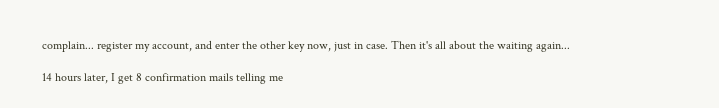complain... register my account, and enter the other key now, just in case. Then it's all about the waiting again...

14 hours later, I get 8 confirmation mails telling me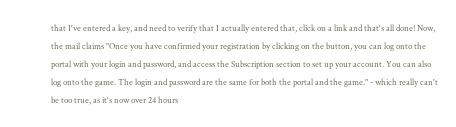that I've entered a key, and need to verify that I actually entered that, click on a link and that's all done! Now, the mail claims "Once you have confirmed your registration by clicking on the button, you can log onto the portal with your login and password, and access the Subscription section to set up your account. You can also log onto the game. The login and password are the same for both the portal and the game." - which really can't be too true, as it's now over 24 hours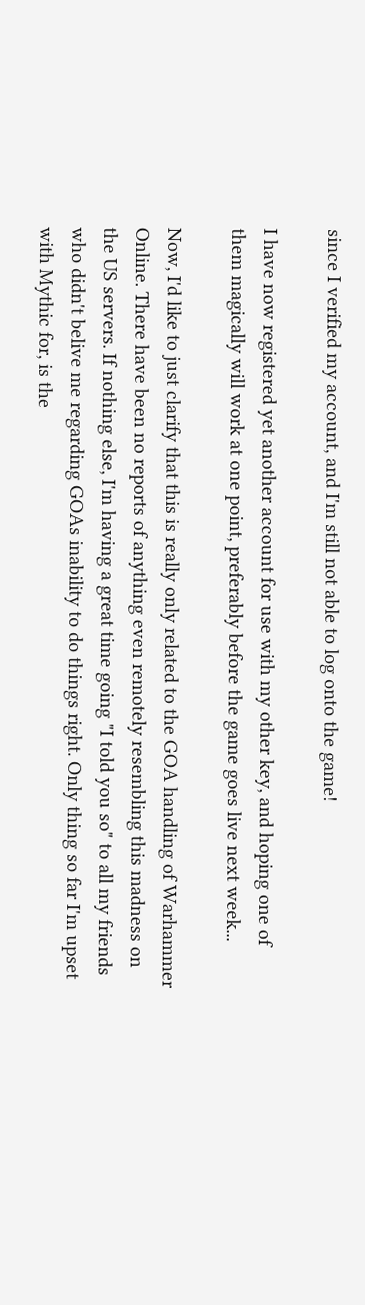since I verified my account, and I'm still not able to log onto the game!

I have now registered yet another account for use with my other key, and hoping one of them magically will work at one point, preferably before the game goes live next week...

Now, I'd like to just clarify that this is really only related to the GOA handling of Warhammer Online. There have been no reports of anything even remotely resembling this madness on the US servers. If nothing else, I'm having a great time going "I told you so" to all my friends who didn't belive me regarding GOAs inability to do things right. Only thing so far I'm upset with Mythic for, is the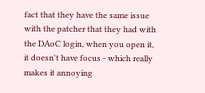fact that they have the same issue with the patcher that they had with the DAoC login, when you open it, it doesn't have focus - which really makes it annoying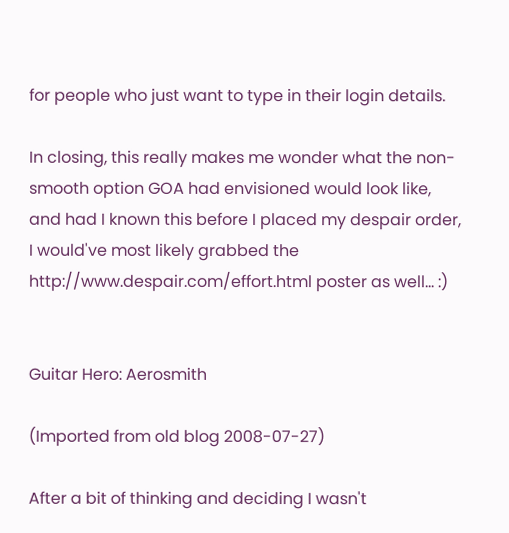for people who just want to type in their login details.

In closing, this really makes me wonder what the non-smooth option GOA had envisioned would look like, and had I known this before I placed my despair order, I would've most likely grabbed the http://www.despair.com/effort.html poster as well... :)


Guitar Hero: Aerosmith

(Imported from old blog 2008-07-27)

After a bit of thinking and deciding I wasn't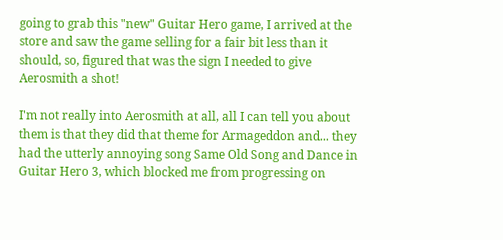going to grab this "new" Guitar Hero game, I arrived at the store and saw the game selling for a fair bit less than it should, so, figured that was the sign I needed to give Aerosmith a shot!

I'm not really into Aerosmith at all, all I can tell you about them is that they did that theme for Armageddon and... they had the utterly annoying song Same Old Song and Dance in Guitar Hero 3, which blocked me from progressing on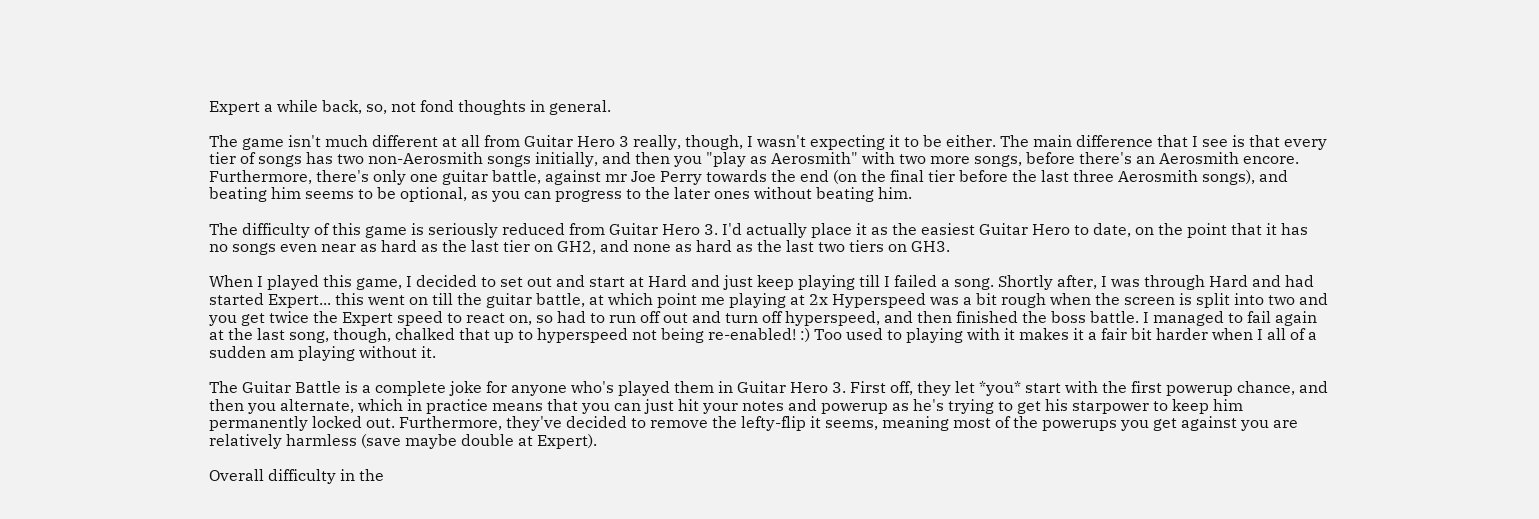Expert a while back, so, not fond thoughts in general.

The game isn't much different at all from Guitar Hero 3 really, though, I wasn't expecting it to be either. The main difference that I see is that every tier of songs has two non-Aerosmith songs initially, and then you "play as Aerosmith" with two more songs, before there's an Aerosmith encore. Furthermore, there's only one guitar battle, against mr Joe Perry towards the end (on the final tier before the last three Aerosmith songs), and beating him seems to be optional, as you can progress to the later ones without beating him.

The difficulty of this game is seriously reduced from Guitar Hero 3. I'd actually place it as the easiest Guitar Hero to date, on the point that it has no songs even near as hard as the last tier on GH2, and none as hard as the last two tiers on GH3.

When I played this game, I decided to set out and start at Hard and just keep playing till I failed a song. Shortly after, I was through Hard and had started Expert... this went on till the guitar battle, at which point me playing at 2x Hyperspeed was a bit rough when the screen is split into two and you get twice the Expert speed to react on, so had to run off out and turn off hyperspeed, and then finished the boss battle. I managed to fail again at the last song, though, chalked that up to hyperspeed not being re-enabled! :) Too used to playing with it makes it a fair bit harder when I all of a sudden am playing without it.

The Guitar Battle is a complete joke for anyone who's played them in Guitar Hero 3. First off, they let *you* start with the first powerup chance, and then you alternate, which in practice means that you can just hit your notes and powerup as he's trying to get his starpower to keep him permanently locked out. Furthermore, they've decided to remove the lefty-flip it seems, meaning most of the powerups you get against you are relatively harmless (save maybe double at Expert).

Overall difficulty in the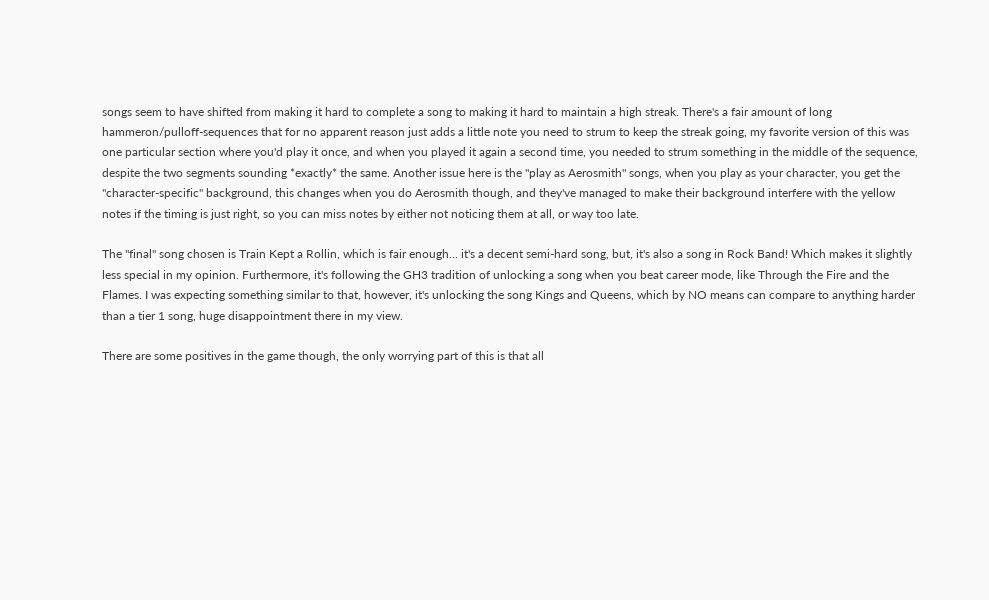songs seem to have shifted from making it hard to complete a song to making it hard to maintain a high streak. There's a fair amount of long hammeron/pulloff-sequences that for no apparent reason just adds a little note you need to strum to keep the streak going, my favorite version of this was one particular section where you'd play it once, and when you played it again a second time, you needed to strum something in the middle of the sequence, despite the two segments sounding *exactly* the same. Another issue here is the "play as Aerosmith" songs, when you play as your character, you get the "character-specific" background, this changes when you do Aerosmith though, and they've managed to make their background interfere with the yellow notes if the timing is just right, so you can miss notes by either not noticing them at all, or way too late.

The "final" song chosen is Train Kept a Rollin, which is fair enough... it's a decent semi-hard song, but, it's also a song in Rock Band! Which makes it slightly less special in my opinion. Furthermore, it's following the GH3 tradition of unlocking a song when you beat career mode, like Through the Fire and the Flames. I was expecting something similar to that, however, it's unlocking the song Kings and Queens, which by NO means can compare to anything harder than a tier 1 song, huge disappointment there in my view.

There are some positives in the game though, the only worrying part of this is that all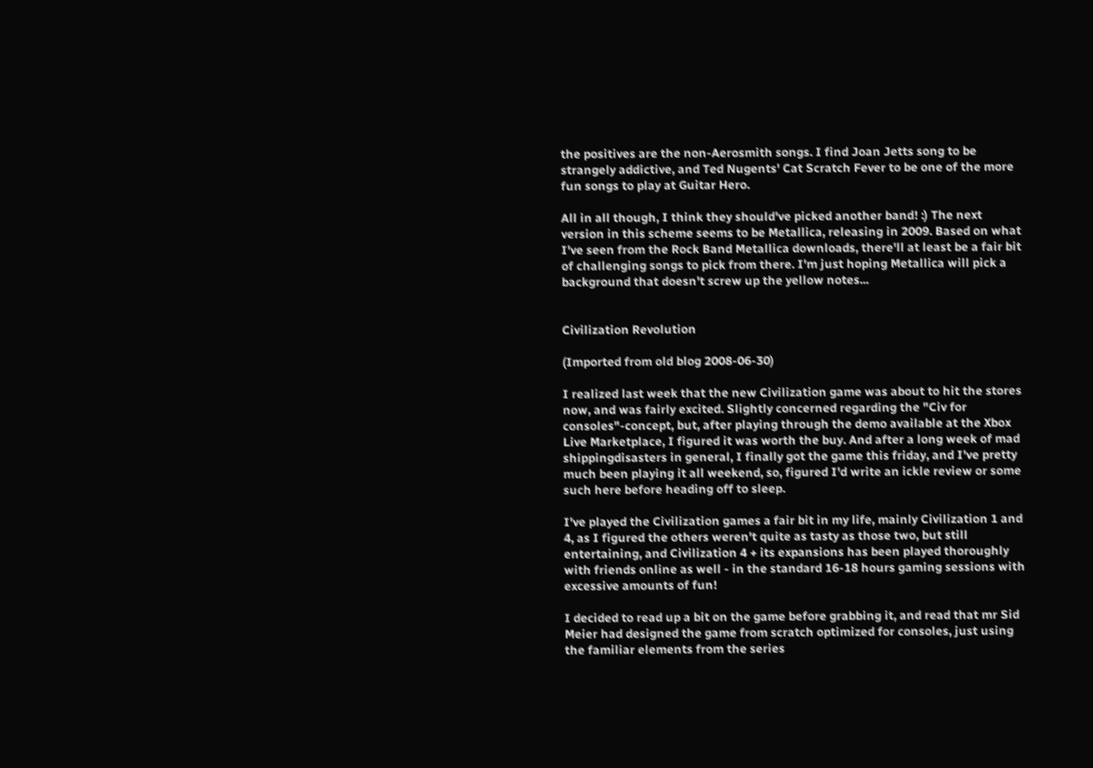the positives are the non-Aerosmith songs. I find Joan Jetts song to be strangely addictive, and Ted Nugents' Cat Scratch Fever to be one of the more fun songs to play at Guitar Hero.

All in all though, I think they should've picked another band! :) The next version in this scheme seems to be Metallica, releasing in 2009. Based on what I've seen from the Rock Band Metallica downloads, there'll at least be a fair bit of challenging songs to pick from there. I'm just hoping Metallica will pick a background that doesn't screw up the yellow notes...


Civilization Revolution

(Imported from old blog 2008-06-30)

I realized last week that the new Civilization game was about to hit the stores now, and was fairly excited. Slightly concerned regarding the "Civ for consoles"-concept, but, after playing through the demo available at the Xbox Live Marketplace, I figured it was worth the buy. And after a long week of mad shippingdisasters in general, I finally got the game this friday, and I've pretty much been playing it all weekend, so, figured I'd write an ickle review or some such here before heading off to sleep.

I've played the Civilization games a fair bit in my life, mainly Civilization 1 and 4, as I figured the others weren't quite as tasty as those two, but still entertaining, and Civilization 4 + its expansions has been played thoroughly with friends online as well - in the standard 16-18 hours gaming sessions with excessive amounts of fun!

I decided to read up a bit on the game before grabbing it, and read that mr Sid Meier had designed the game from scratch optimized for consoles, just using the familiar elements from the series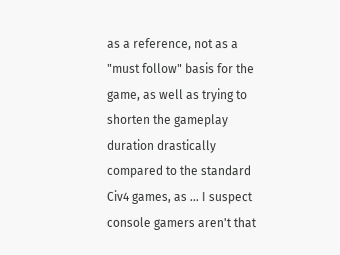as a reference, not as a "must follow" basis for the game, as well as trying to shorten the gameplay duration drastically compared to the standard Civ4 games, as ... I suspect console gamers aren't that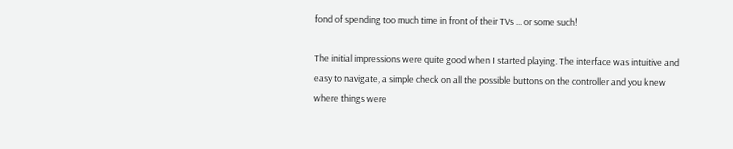fond of spending too much time in front of their TVs ... or some such!

The initial impressions were quite good when I started playing. The interface was intuitive and easy to navigate, a simple check on all the possible buttons on the controller and you knew where things were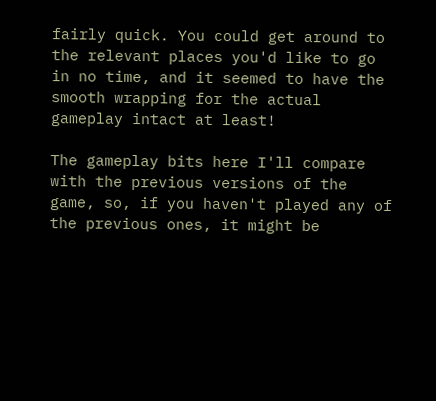fairly quick. You could get around to the relevant places you'd like to go in no time, and it seemed to have the smooth wrapping for the actual gameplay intact at least!

The gameplay bits here I'll compare with the previous versions of the game, so, if you haven't played any of the previous ones, it might be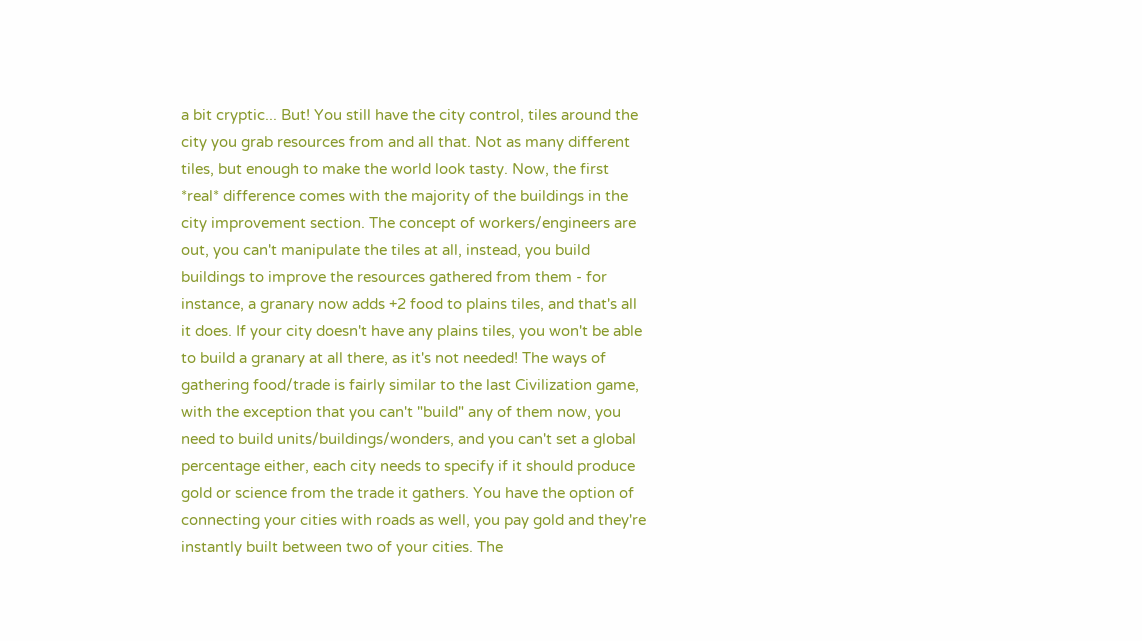a bit cryptic... But! You still have the city control, tiles around the city you grab resources from and all that. Not as many different tiles, but enough to make the world look tasty. Now, the first *real* difference comes with the majority of the buildings in the city improvement section. The concept of workers/engineers are out, you can't manipulate the tiles at all, instead, you build buildings to improve the resources gathered from them - for instance, a granary now adds +2 food to plains tiles, and that's all it does. If your city doesn't have any plains tiles, you won't be able to build a granary at all there, as it's not needed! The ways of gathering food/trade is fairly similar to the last Civilization game, with the exception that you can't "build" any of them now, you need to build units/buildings/wonders, and you can't set a global percentage either, each city needs to specify if it should produce gold or science from the trade it gathers. You have the option of connecting your cities with roads as well, you pay gold and they're instantly built between two of your cities. The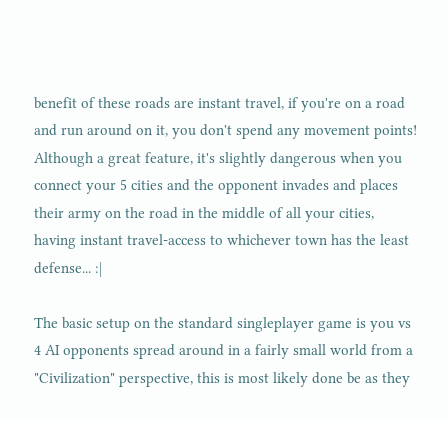benefit of these roads are instant travel, if you're on a road and run around on it, you don't spend any movement points! Although a great feature, it's slightly dangerous when you connect your 5 cities and the opponent invades and places their army on the road in the middle of all your cities, having instant travel-access to whichever town has the least defense... :|

The basic setup on the standard singleplayer game is you vs 4 AI opponents spread around in a fairly small world from a "Civilization" perspective, this is most likely done be as they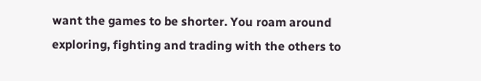want the games to be shorter. You roam around exploring, fighting and trading with the others to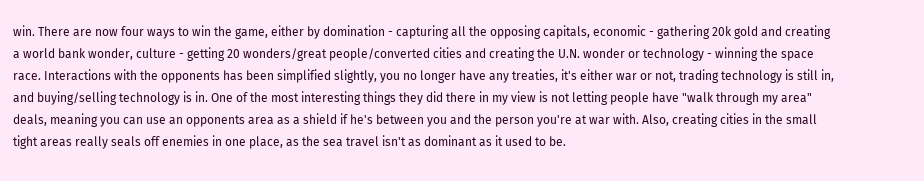win. There are now four ways to win the game, either by domination - capturing all the opposing capitals, economic - gathering 20k gold and creating a world bank wonder, culture - getting 20 wonders/great people/converted cities and creating the U.N. wonder or technology - winning the space race. Interactions with the opponents has been simplified slightly, you no longer have any treaties, it's either war or not, trading technology is still in, and buying/selling technology is in. One of the most interesting things they did there in my view is not letting people have "walk through my area" deals, meaning you can use an opponents area as a shield if he's between you and the person you're at war with. Also, creating cities in the small tight areas really seals off enemies in one place, as the sea travel isn't as dominant as it used to be.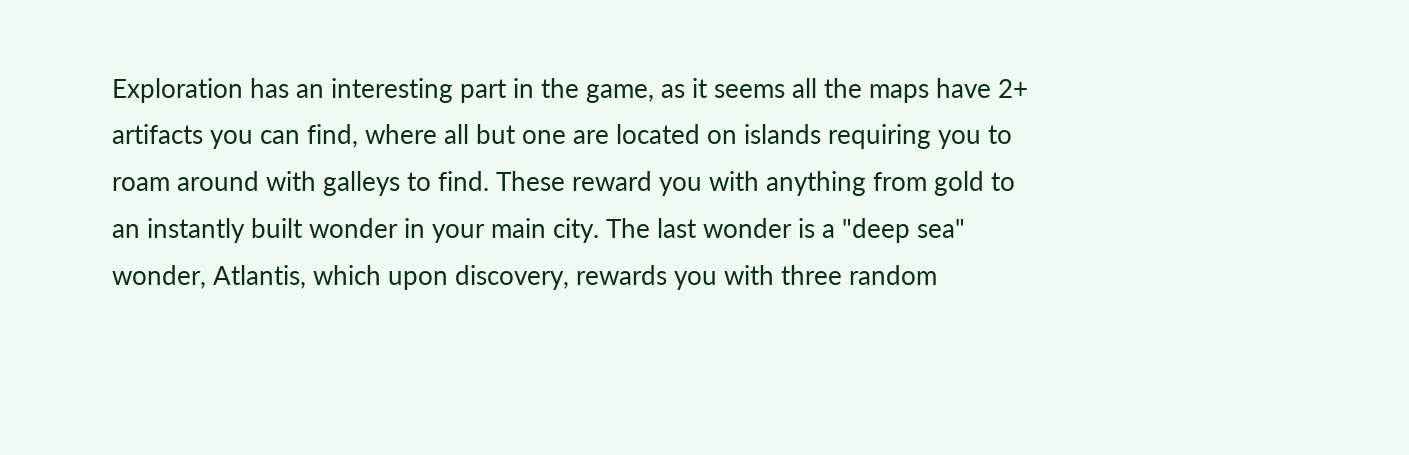Exploration has an interesting part in the game, as it seems all the maps have 2+ artifacts you can find, where all but one are located on islands requiring you to roam around with galleys to find. These reward you with anything from gold to an instantly built wonder in your main city. The last wonder is a "deep sea" wonder, Atlantis, which upon discovery, rewards you with three random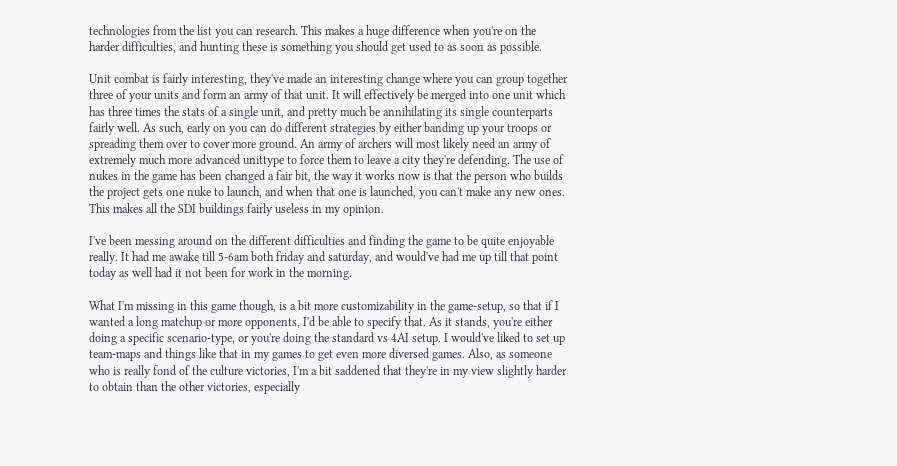technologies from the list you can research. This makes a huge difference when you're on the harder difficulties, and hunting these is something you should get used to as soon as possible.

Unit combat is fairly interesting, they've made an interesting change where you can group together three of your units and form an army of that unit. It will effectively be merged into one unit which has three times the stats of a single unit, and pretty much be annihilating its single counterparts fairly well. As such, early on you can do different strategies by either banding up your troops or spreading them over to cover more ground. An army of archers will most likely need an army of extremely much more advanced unittype to force them to leave a city they're defending. The use of nukes in the game has been changed a fair bit, the way it works now is that the person who builds the project gets one nuke to launch, and when that one is launched, you can't make any new ones. This makes all the SDI buildings fairly useless in my opinion.

I've been messing around on the different difficulties and finding the game to be quite enjoyable really. It had me awake till 5-6am both friday and saturday, and would've had me up till that point today as well had it not been for work in the morning.

What I'm missing in this game though, is a bit more customizability in the game-setup, so that if I wanted a long matchup or more opponents, I'd be able to specify that. As it stands, you're either doing a specific scenario-type, or you're doing the standard vs 4AI setup. I would've liked to set up team-maps and things like that in my games to get even more diversed games. Also, as someone who is really fond of the culture victories, I'm a bit saddened that they're in my view slightly harder to obtain than the other victories, especially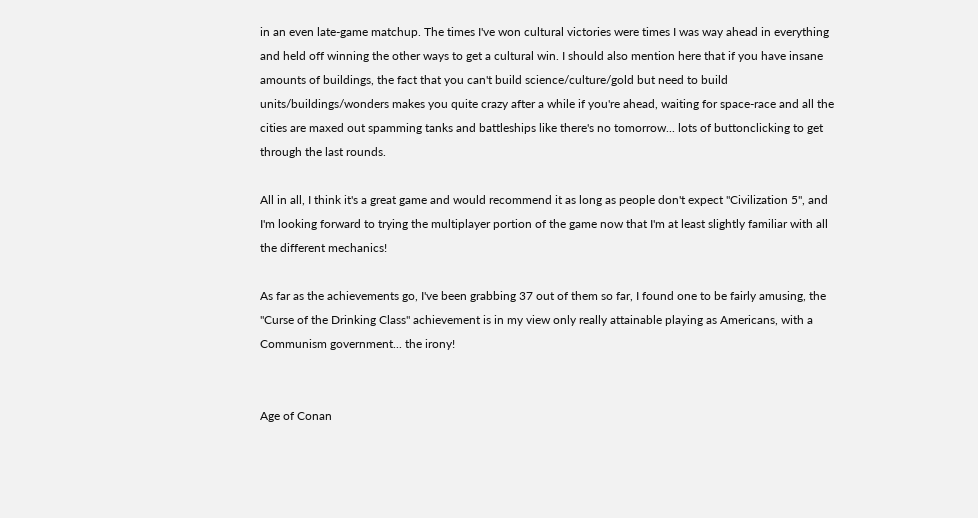in an even late-game matchup. The times I've won cultural victories were times I was way ahead in everything and held off winning the other ways to get a cultural win. I should also mention here that if you have insane amounts of buildings, the fact that you can't build science/culture/gold but need to build units/buildings/wonders makes you quite crazy after a while if you're ahead, waiting for space-race and all the cities are maxed out spamming tanks and battleships like there's no tomorrow... lots of buttonclicking to get through the last rounds.

All in all, I think it's a great game and would recommend it as long as people don't expect "Civilization 5", and I'm looking forward to trying the multiplayer portion of the game now that I'm at least slightly familiar with all the different mechanics!

As far as the achievements go, I've been grabbing 37 out of them so far, I found one to be fairly amusing, the "Curse of the Drinking Class" achievement is in my view only really attainable playing as Americans, with a Communism government... the irony!


Age of Conan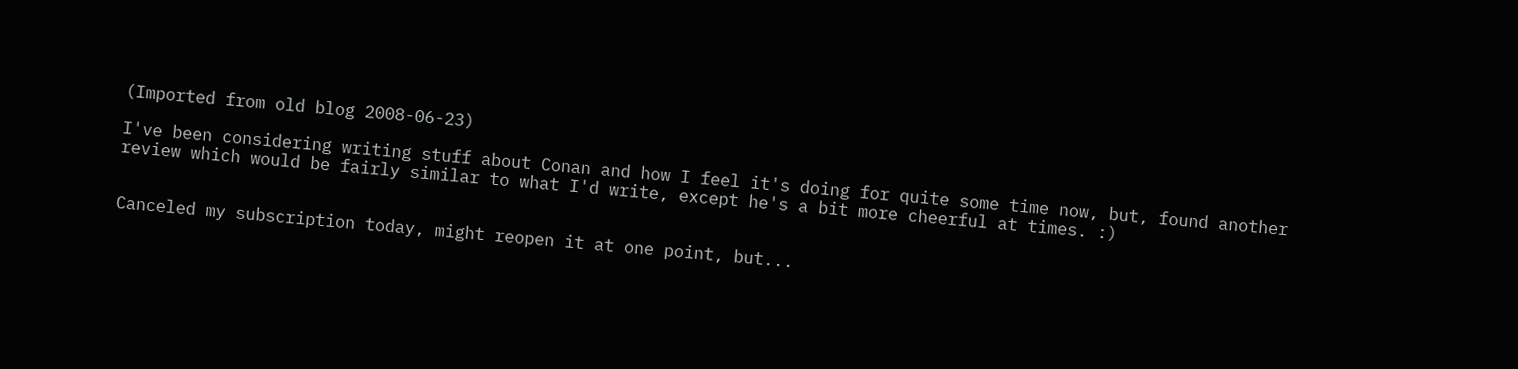(Imported from old blog 2008-06-23)

I've been considering writing stuff about Conan and how I feel it's doing for quite some time now, but, found another review which would be fairly similar to what I'd write, except he's a bit more cheerful at times. :)


Canceled my subscription today, might reopen it at one point, but...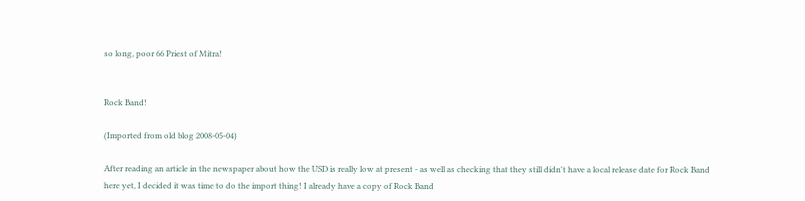so long, poor 66 Priest of Mitra!


Rock Band!

(Imported from old blog 2008-05-04)

After reading an article in the newspaper about how the USD is really low at present - as well as checking that they still didn't have a local release date for Rock Band here yet, I decided it was time to do the import thing! I already have a copy of Rock Band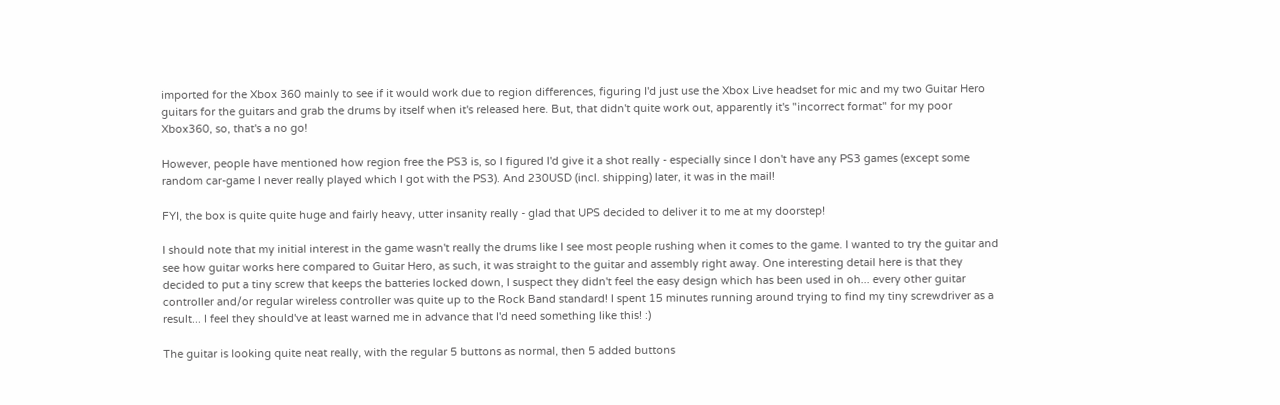imported for the Xbox 360 mainly to see if it would work due to region differences, figuring I'd just use the Xbox Live headset for mic and my two Guitar Hero guitars for the guitars and grab the drums by itself when it's released here. But, that didn't quite work out, apparently it's "incorrect format" for my poor Xbox360, so, that's a no go!

However, people have mentioned how region free the PS3 is, so I figured I'd give it a shot really - especially since I don't have any PS3 games (except some random car-game I never really played which I got with the PS3). And 230USD (incl. shipping) later, it was in the mail!

FYI, the box is quite quite huge and fairly heavy, utter insanity really - glad that UPS decided to deliver it to me at my doorstep!

I should note that my initial interest in the game wasn't really the drums like I see most people rushing when it comes to the game. I wanted to try the guitar and see how guitar works here compared to Guitar Hero, as such, it was straight to the guitar and assembly right away. One interesting detail here is that they decided to put a tiny screw that keeps the batteries locked down, I suspect they didn't feel the easy design which has been used in oh... every other guitar controller and/or regular wireless controller was quite up to the Rock Band standard! I spent 15 minutes running around trying to find my tiny screwdriver as a result... I feel they should've at least warned me in advance that I'd need something like this! :)

The guitar is looking quite neat really, with the regular 5 buttons as normal, then 5 added buttons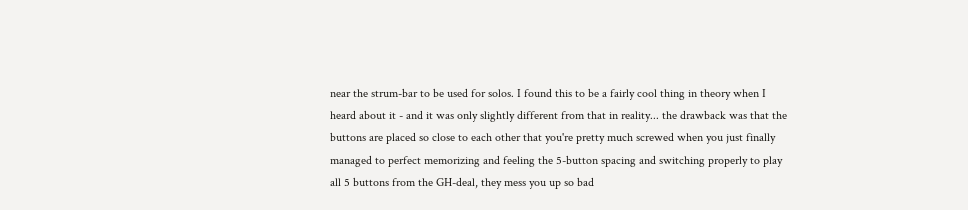near the strum-bar to be used for solos. I found this to be a fairly cool thing in theory when I heard about it - and it was only slightly different from that in reality... the drawback was that the buttons are placed so close to each other that you're pretty much screwed when you just finally managed to perfect memorizing and feeling the 5-button spacing and switching properly to play all 5 buttons from the GH-deal, they mess you up so bad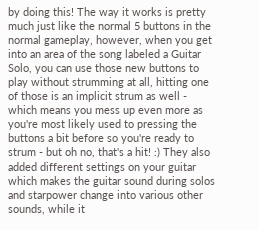by doing this! The way it works is pretty much just like the normal 5 buttons in the normal gameplay, however, when you get into an area of the song labeled a Guitar Solo, you can use those new buttons to play without strumming at all, hitting one of those is an implicit strum as well - which means you mess up even more as you're most likely used to pressing the buttons a bit before so you're ready to strum - but oh no, that's a hit! :) They also added different settings on your guitar which makes the guitar sound during solos and starpower change into various other sounds, while it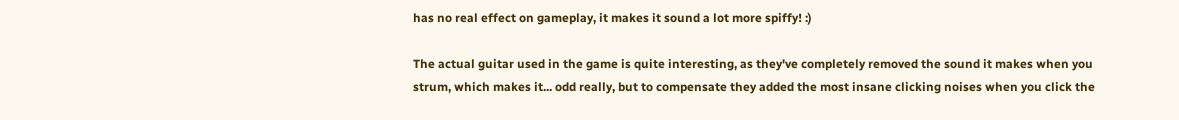has no real effect on gameplay, it makes it sound a lot more spiffy! :)

The actual guitar used in the game is quite interesting, as they've completely removed the sound it makes when you strum, which makes it... odd really, but to compensate they added the most insane clicking noises when you click the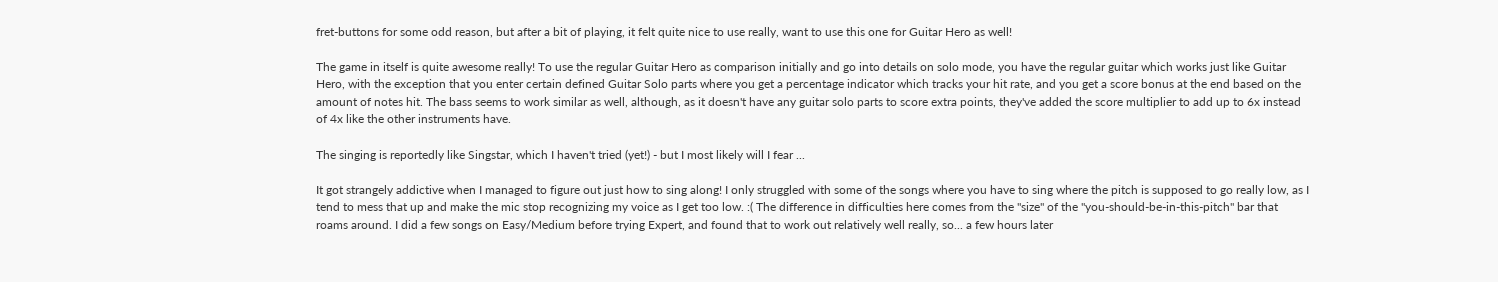fret-buttons for some odd reason, but after a bit of playing, it felt quite nice to use really, want to use this one for Guitar Hero as well!

The game in itself is quite awesome really! To use the regular Guitar Hero as comparison initially and go into details on solo mode, you have the regular guitar which works just like Guitar Hero, with the exception that you enter certain defined Guitar Solo parts where you get a percentage indicator which tracks your hit rate, and you get a score bonus at the end based on the amount of notes hit. The bass seems to work similar as well, although, as it doesn't have any guitar solo parts to score extra points, they've added the score multiplier to add up to 6x instead of 4x like the other instruments have.

The singing is reportedly like Singstar, which I haven't tried (yet!) - but I most likely will I fear ...

It got strangely addictive when I managed to figure out just how to sing along! I only struggled with some of the songs where you have to sing where the pitch is supposed to go really low, as I tend to mess that up and make the mic stop recognizing my voice as I get too low. :( The difference in difficulties here comes from the "size" of the "you-should-be-in-this-pitch" bar that roams around. I did a few songs on Easy/Medium before trying Expert, and found that to work out relatively well really, so... a few hours later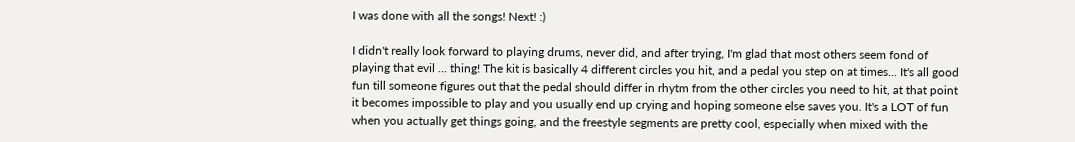I was done with all the songs! Next! :)

I didn't really look forward to playing drums, never did, and after trying, I'm glad that most others seem fond of playing that evil ... thing! The kit is basically 4 different circles you hit, and a pedal you step on at times... It's all good fun till someone figures out that the pedal should differ in rhytm from the other circles you need to hit, at that point it becomes impossible to play and you usually end up crying and hoping someone else saves you. It's a LOT of fun when you actually get things going, and the freestyle segments are pretty cool, especially when mixed with the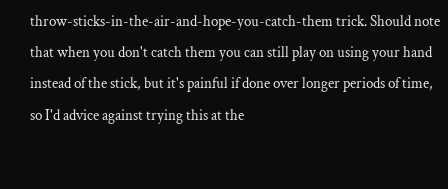throw-sticks-in-the-air-and-hope-you-catch-them trick. Should note that when you don't catch them you can still play on using your hand instead of the stick, but it's painful if done over longer periods of time, so I'd advice against trying this at the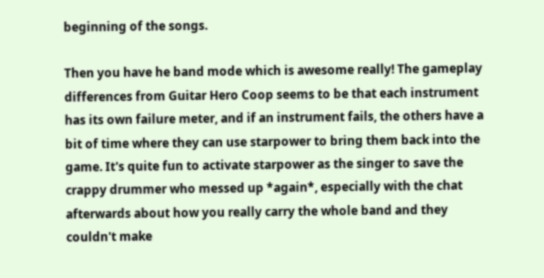beginning of the songs.

Then you have he band mode which is awesome really! The gameplay differences from Guitar Hero Coop seems to be that each instrument has its own failure meter, and if an instrument fails, the others have a bit of time where they can use starpower to bring them back into the game. It's quite fun to activate starpower as the singer to save the crappy drummer who messed up *again*, especially with the chat afterwards about how you really carry the whole band and they couldn't make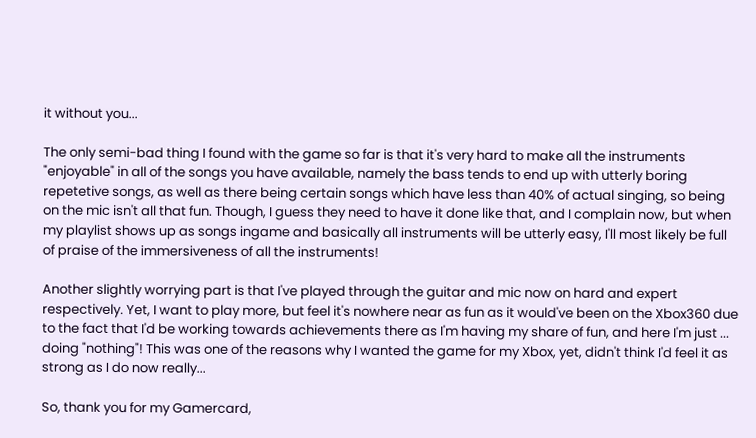it without you...

The only semi-bad thing I found with the game so far is that it's very hard to make all the instruments "enjoyable" in all of the songs you have available, namely the bass tends to end up with utterly boring repetetive songs, as well as there being certain songs which have less than 40% of actual singing, so being on the mic isn't all that fun. Though, I guess they need to have it done like that, and I complain now, but when my playlist shows up as songs ingame and basically all instruments will be utterly easy, I'll most likely be full of praise of the immersiveness of all the instruments!

Another slightly worrying part is that I've played through the guitar and mic now on hard and expert respectively. Yet, I want to play more, but feel it's nowhere near as fun as it would've been on the Xbox360 due to the fact that I'd be working towards achievements there as I'm having my share of fun, and here I'm just ... doing "nothing"! This was one of the reasons why I wanted the game for my Xbox, yet, didn't think I'd feel it as strong as I do now really...

So, thank you for my Gamercard,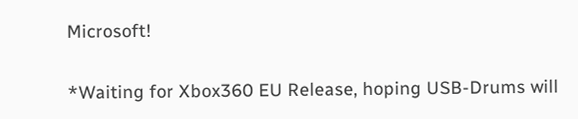Microsoft!

*Waiting for Xbox360 EU Release, hoping USB-Drums will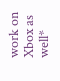work on Xbox as well*